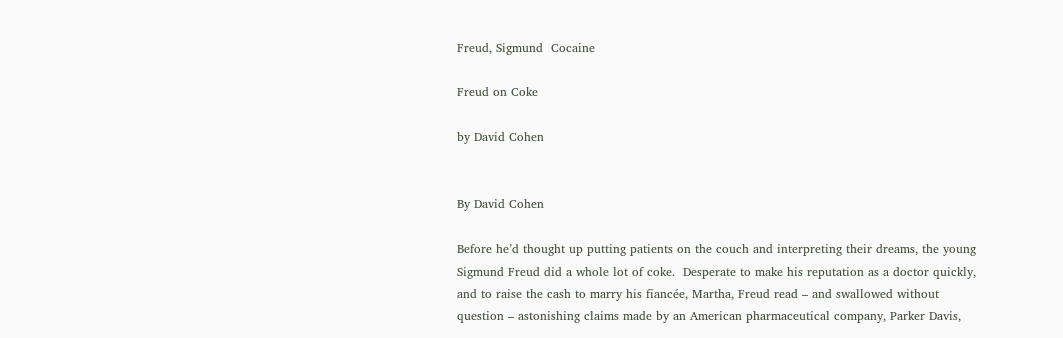Freud, Sigmund  Cocaine

Freud on Coke

by David Cohen


By David Cohen

Before he’d thought up putting patients on the couch and interpreting their dreams, the young Sigmund Freud did a whole lot of coke.  Desperate to make his reputation as a doctor quickly, and to raise the cash to marry his fiancée, Martha, Freud read – and swallowed without question – astonishing claims made by an American pharmaceutical company, Parker Davis,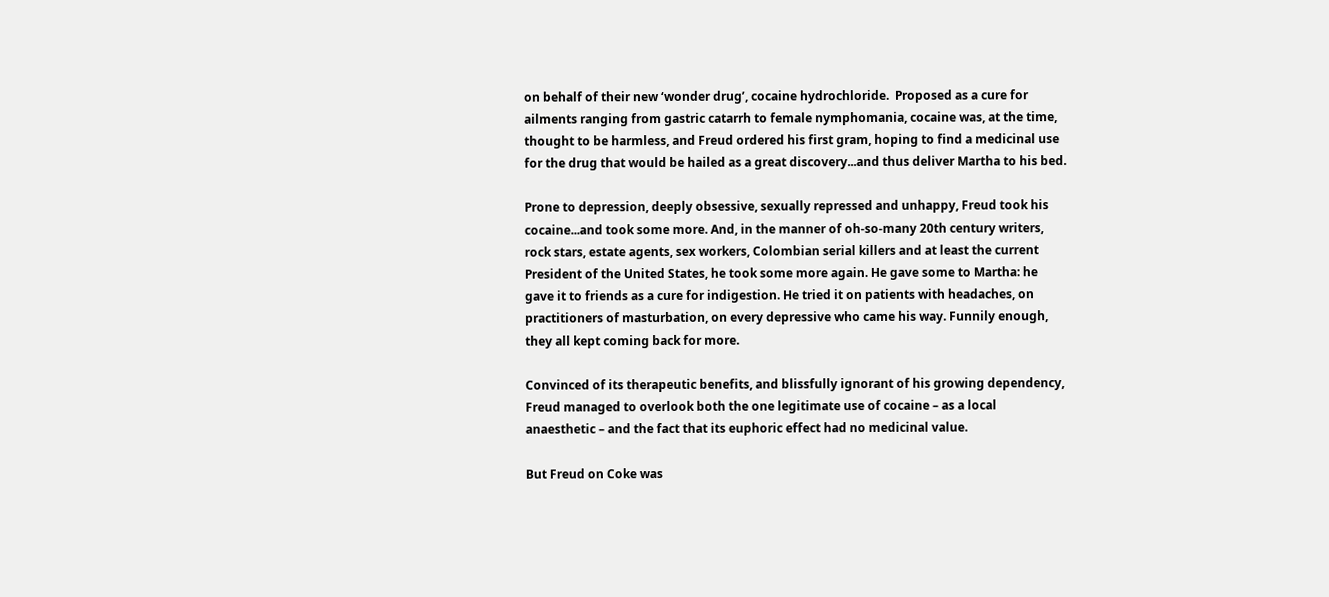on behalf of their new ‘wonder drug’, cocaine hydrochloride.  Proposed as a cure for ailments ranging from gastric catarrh to female nymphomania, cocaine was, at the time, thought to be harmless, and Freud ordered his first gram, hoping to find a medicinal use for the drug that would be hailed as a great discovery...and thus deliver Martha to his bed.

Prone to depression, deeply obsessive, sexually repressed and unhappy, Freud took his cocaine...and took some more. And, in the manner of oh-so-many 20th century writers, rock stars, estate agents, sex workers, Colombian serial killers and at least the current President of the United States, he took some more again. He gave some to Martha: he gave it to friends as a cure for indigestion. He tried it on patients with headaches, on practitioners of masturbation, on every depressive who came his way. Funnily enough, they all kept coming back for more.

Convinced of its therapeutic benefits, and blissfully ignorant of his growing dependency, Freud managed to overlook both the one legitimate use of cocaine – as a local anaesthetic – and the fact that its euphoric effect had no medicinal value.

But Freud on Coke was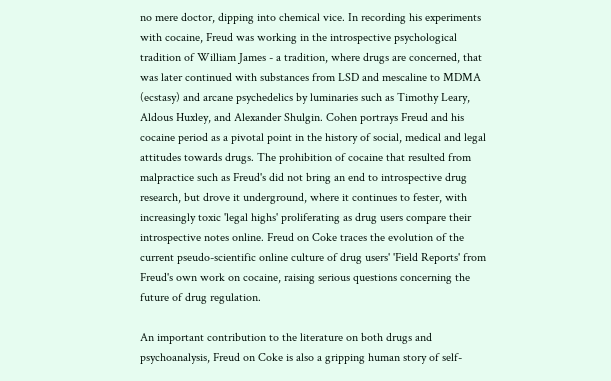no mere doctor, dipping into chemical vice. In recording his experiments with cocaine, Freud was working in the introspective psychological tradition of William James - a tradition, where drugs are concerned, that was later continued with substances from LSD and mescaline to MDMA (ecstasy) and arcane psychedelics by luminaries such as Timothy Leary, Aldous Huxley, and Alexander Shulgin. Cohen portrays Freud and his cocaine period as a pivotal point in the history of social, medical and legal attitudes towards drugs. The prohibition of cocaine that resulted from malpractice such as Freud's did not bring an end to introspective drug research, but drove it underground, where it continues to fester, with increasingly toxic 'legal highs' proliferating as drug users compare their introspective notes online. Freud on Coke traces the evolution of the current pseudo-scientific online culture of drug users' 'Field Reports' from Freud's own work on cocaine, raising serious questions concerning the future of drug regulation.

An important contribution to the literature on both drugs and psychoanalysis, Freud on Coke is also a gripping human story of self-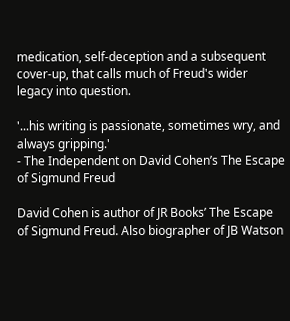medication, self-deception and a subsequent cover-up, that calls much of Freud's wider legacy into question.

'...his writing is passionate, sometimes wry, and always gripping.'
- The Independent on David Cohen’s The Escape of Sigmund Freud

David Cohen is author of JR Books’ The Escape of Sigmund Freud. Also biographer of JB Watson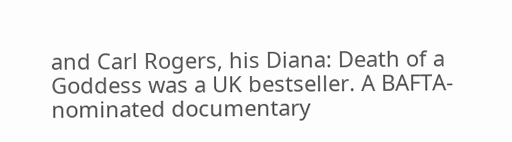and Carl Rogers, his Diana: Death of a Goddess was a UK bestseller. A BAFTA-nominated documentary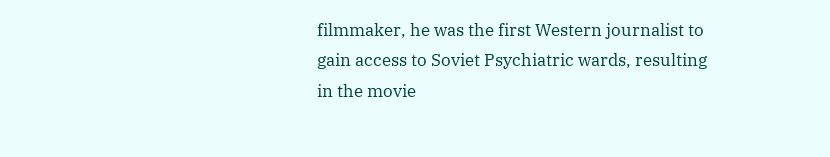filmmaker, he was the first Western journalist to gain access to Soviet Psychiatric wards, resulting in the movie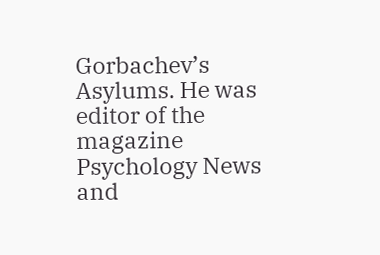Gorbachev’s Asylums. He was editor of the magazine Psychology News and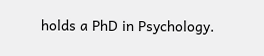holds a PhD in Psychology.